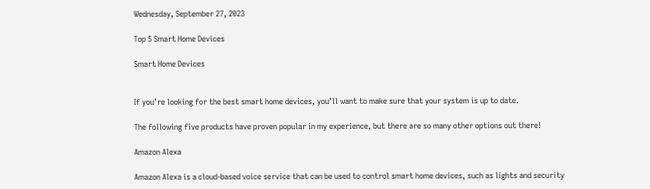Wednesday, September 27, 2023

Top 5 Smart Home Devices

Smart Home Devices


If you’re looking for the best smart home devices, you’ll want to make sure that your system is up to date.

The following five products have proven popular in my experience, but there are so many other options out there!

Amazon Alexa

Amazon Alexa is a cloud-based voice service that can be used to control smart home devices, such as lights and security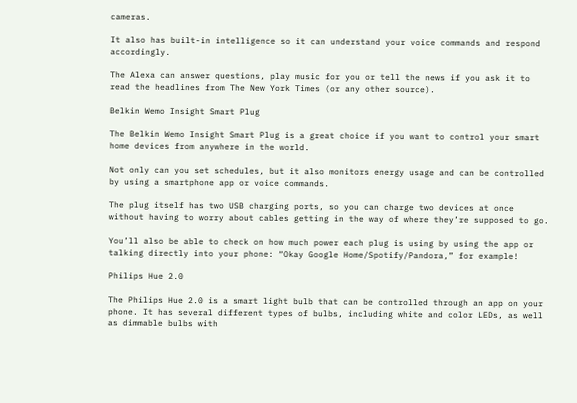cameras.

It also has built-in intelligence so it can understand your voice commands and respond accordingly.

The Alexa can answer questions, play music for you or tell the news if you ask it to read the headlines from The New York Times (or any other source).

Belkin Wemo Insight Smart Plug

The Belkin Wemo Insight Smart Plug is a great choice if you want to control your smart home devices from anywhere in the world.

Not only can you set schedules, but it also monitors energy usage and can be controlled by using a smartphone app or voice commands.

The plug itself has two USB charging ports, so you can charge two devices at once without having to worry about cables getting in the way of where they’re supposed to go.

You’ll also be able to check on how much power each plug is using by using the app or talking directly into your phone: “Okay Google Home/Spotify/Pandora,” for example!

Philips Hue 2.0

The Philips Hue 2.0 is a smart light bulb that can be controlled through an app on your phone. It has several different types of bulbs, including white and color LEDs, as well as dimmable bulbs with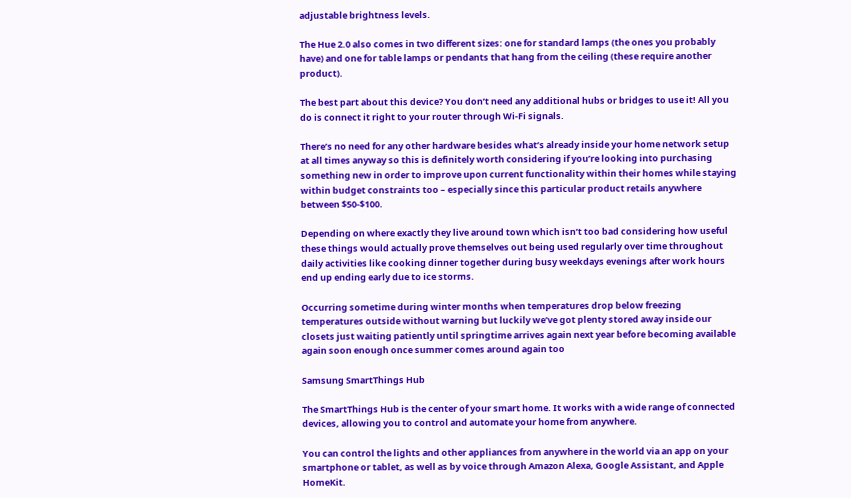adjustable brightness levels.

The Hue 2.0 also comes in two different sizes: one for standard lamps (the ones you probably have) and one for table lamps or pendants that hang from the ceiling (these require another product).

The best part about this device? You don’t need any additional hubs or bridges to use it! All you do is connect it right to your router through Wi-Fi signals.

There’s no need for any other hardware besides what’s already inside your home network setup at all times anyway so this is definitely worth considering if you’re looking into purchasing something new in order to improve upon current functionality within their homes while staying within budget constraints too – especially since this particular product retails anywhere between $50-$100.

Depending on where exactly they live around town which isn’t too bad considering how useful these things would actually prove themselves out being used regularly over time throughout daily activities like cooking dinner together during busy weekdays evenings after work hours end up ending early due to ice storms.

Occurring sometime during winter months when temperatures drop below freezing temperatures outside without warning but luckily we’ve got plenty stored away inside our closets just waiting patiently until springtime arrives again next year before becoming available again soon enough once summer comes around again too

Samsung SmartThings Hub

The SmartThings Hub is the center of your smart home. It works with a wide range of connected devices, allowing you to control and automate your home from anywhere.

You can control the lights and other appliances from anywhere in the world via an app on your smartphone or tablet, as well as by voice through Amazon Alexa, Google Assistant, and Apple HomeKit.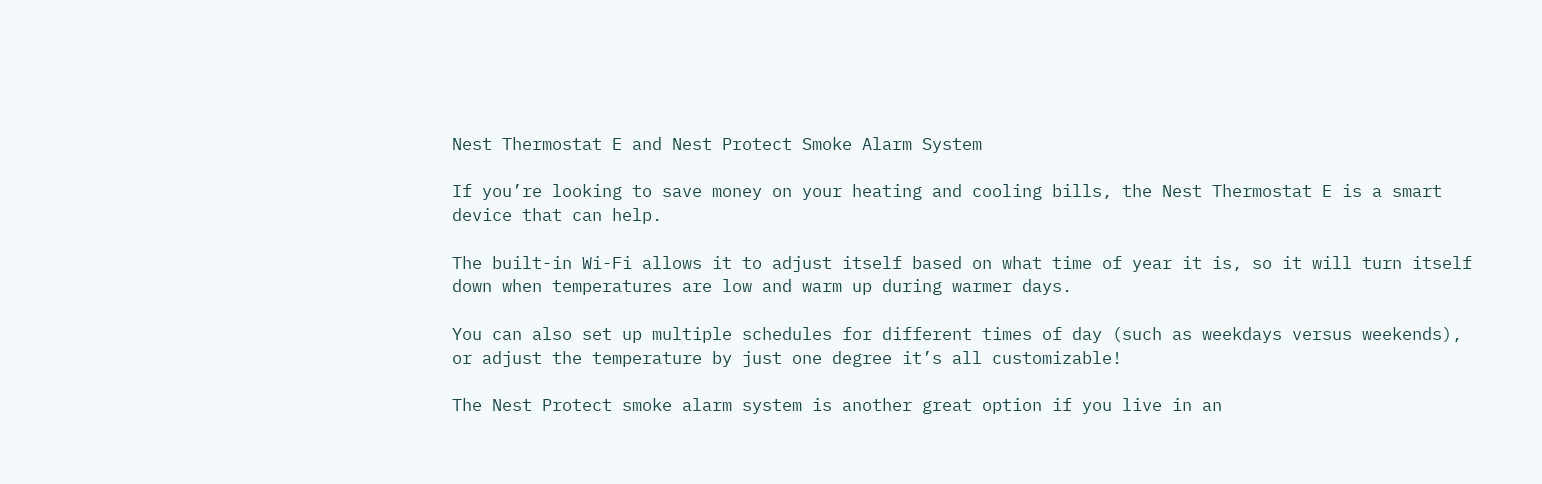Nest Thermostat E and Nest Protect Smoke Alarm System

If you’re looking to save money on your heating and cooling bills, the Nest Thermostat E is a smart device that can help.

The built-in Wi-Fi allows it to adjust itself based on what time of year it is, so it will turn itself down when temperatures are low and warm up during warmer days.

You can also set up multiple schedules for different times of day (such as weekdays versus weekends), or adjust the temperature by just one degree it’s all customizable!

The Nest Protect smoke alarm system is another great option if you live in an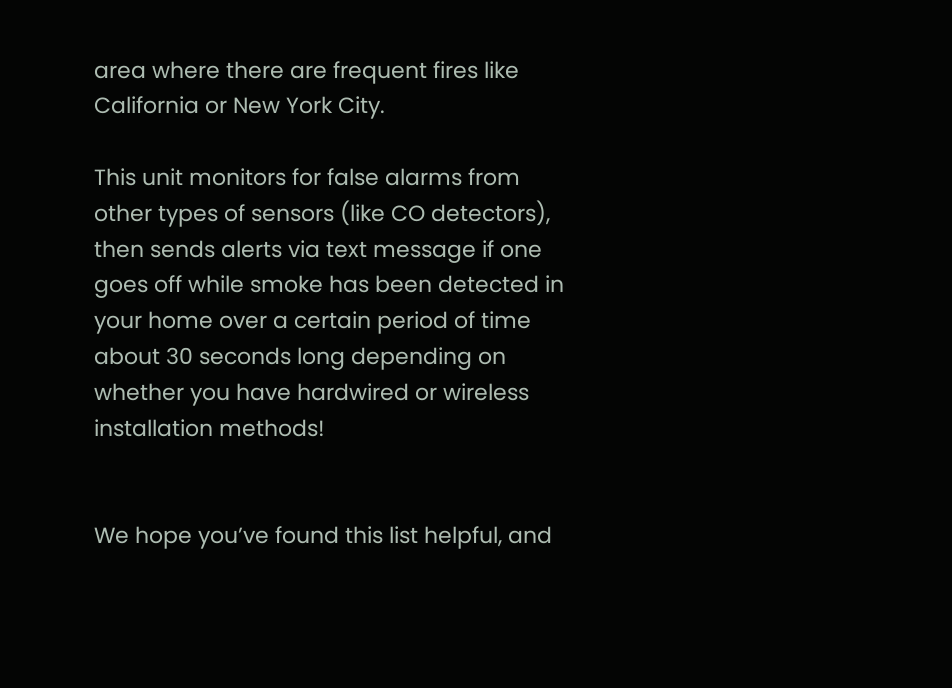area where there are frequent fires like California or New York City.

This unit monitors for false alarms from other types of sensors (like CO detectors), then sends alerts via text message if one goes off while smoke has been detected in your home over a certain period of time about 30 seconds long depending on whether you have hardwired or wireless installation methods!


We hope you’ve found this list helpful, and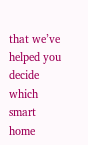that we’ve helped you decide which smart home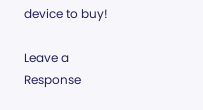device to buy!

Leave a Response